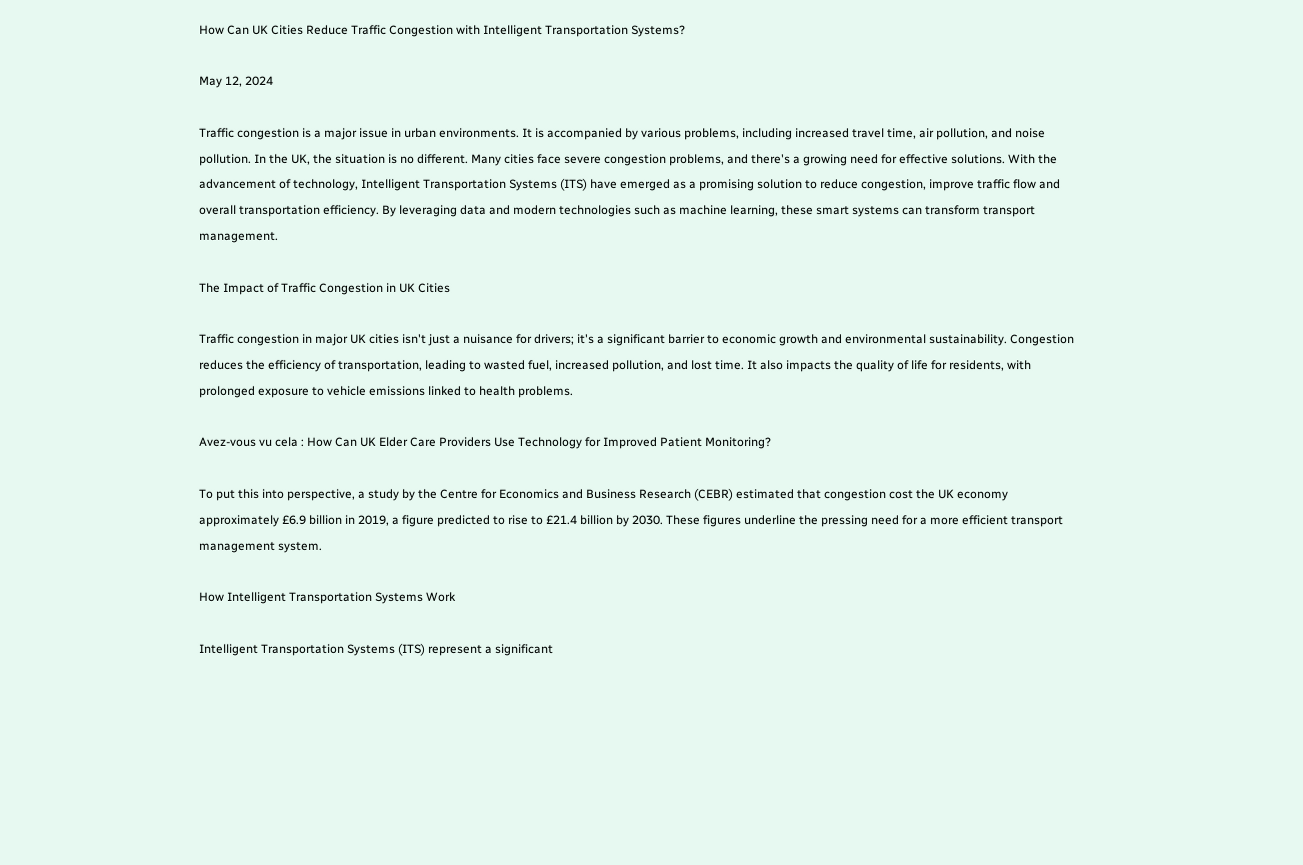How Can UK Cities Reduce Traffic Congestion with Intelligent Transportation Systems?

May 12, 2024

Traffic congestion is a major issue in urban environments. It is accompanied by various problems, including increased travel time, air pollution, and noise pollution. In the UK, the situation is no different. Many cities face severe congestion problems, and there's a growing need for effective solutions. With the advancement of technology, Intelligent Transportation Systems (ITS) have emerged as a promising solution to reduce congestion, improve traffic flow and overall transportation efficiency. By leveraging data and modern technologies such as machine learning, these smart systems can transform transport management.

The Impact of Traffic Congestion in UK Cities

Traffic congestion in major UK cities isn't just a nuisance for drivers; it's a significant barrier to economic growth and environmental sustainability. Congestion reduces the efficiency of transportation, leading to wasted fuel, increased pollution, and lost time. It also impacts the quality of life for residents, with prolonged exposure to vehicle emissions linked to health problems.

Avez-vous vu cela : How Can UK Elder Care Providers Use Technology for Improved Patient Monitoring?

To put this into perspective, a study by the Centre for Economics and Business Research (CEBR) estimated that congestion cost the UK economy approximately £6.9 billion in 2019, a figure predicted to rise to £21.4 billion by 2030. These figures underline the pressing need for a more efficient transport management system.

How Intelligent Transportation Systems Work

Intelligent Transportation Systems (ITS) represent a significant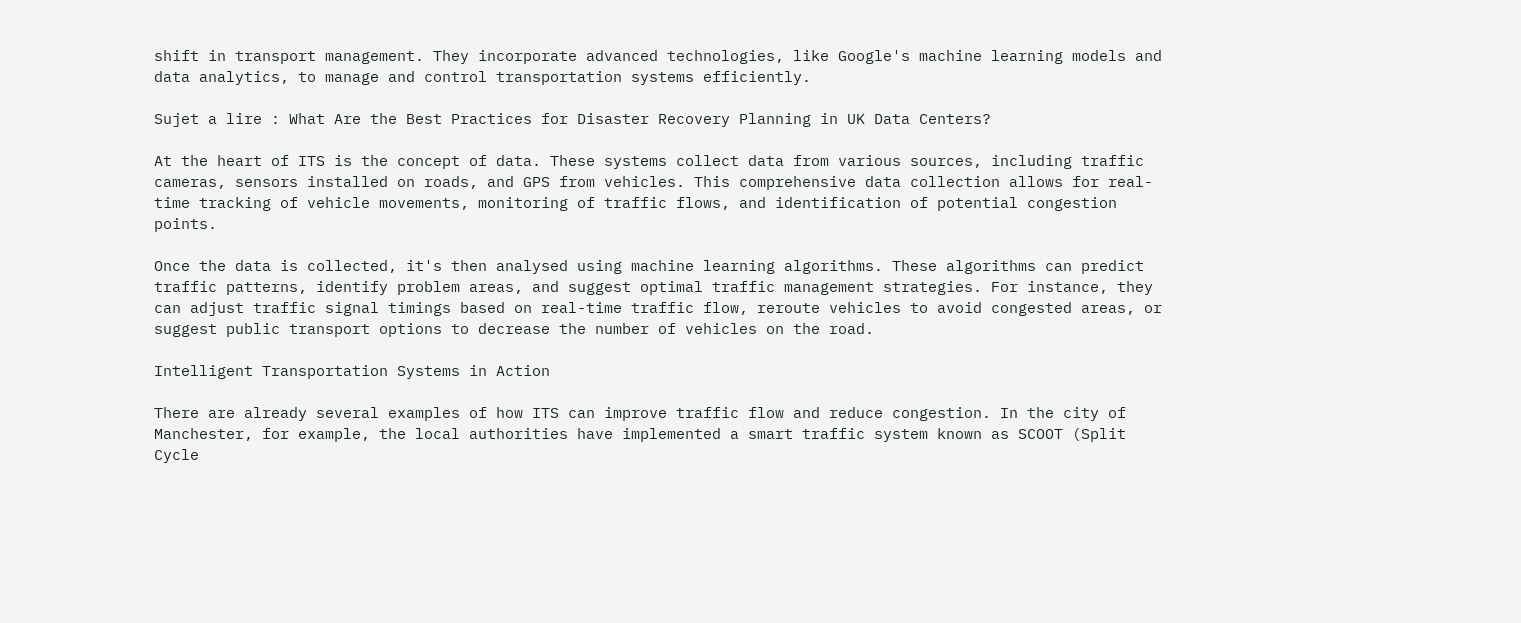shift in transport management. They incorporate advanced technologies, like Google's machine learning models and data analytics, to manage and control transportation systems efficiently.

Sujet a lire : What Are the Best Practices for Disaster Recovery Planning in UK Data Centers?

At the heart of ITS is the concept of data. These systems collect data from various sources, including traffic cameras, sensors installed on roads, and GPS from vehicles. This comprehensive data collection allows for real-time tracking of vehicle movements, monitoring of traffic flows, and identification of potential congestion points.

Once the data is collected, it's then analysed using machine learning algorithms. These algorithms can predict traffic patterns, identify problem areas, and suggest optimal traffic management strategies. For instance, they can adjust traffic signal timings based on real-time traffic flow, reroute vehicles to avoid congested areas, or suggest public transport options to decrease the number of vehicles on the road.

Intelligent Transportation Systems in Action

There are already several examples of how ITS can improve traffic flow and reduce congestion. In the city of Manchester, for example, the local authorities have implemented a smart traffic system known as SCOOT (Split Cycle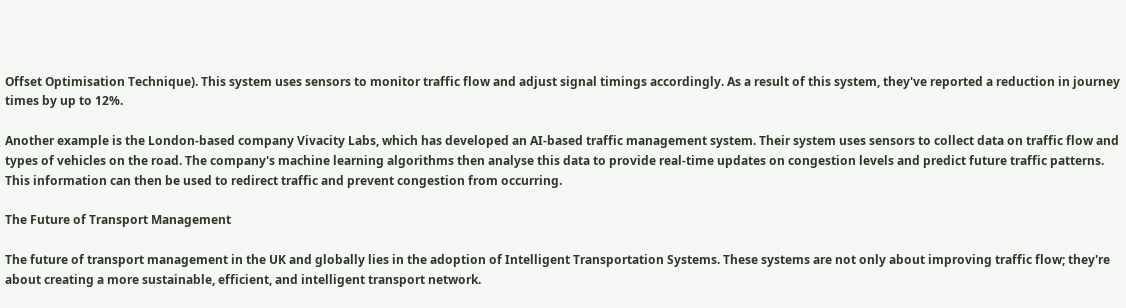Offset Optimisation Technique). This system uses sensors to monitor traffic flow and adjust signal timings accordingly. As a result of this system, they've reported a reduction in journey times by up to 12%.

Another example is the London-based company Vivacity Labs, which has developed an AI-based traffic management system. Their system uses sensors to collect data on traffic flow and types of vehicles on the road. The company's machine learning algorithms then analyse this data to provide real-time updates on congestion levels and predict future traffic patterns. This information can then be used to redirect traffic and prevent congestion from occurring.

The Future of Transport Management

The future of transport management in the UK and globally lies in the adoption of Intelligent Transportation Systems. These systems are not only about improving traffic flow; they're about creating a more sustainable, efficient, and intelligent transport network.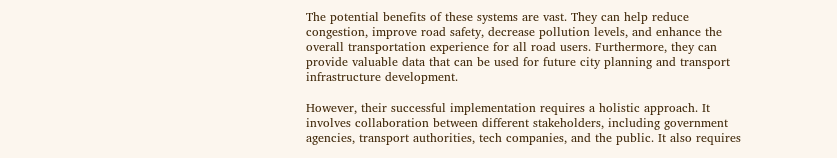The potential benefits of these systems are vast. They can help reduce congestion, improve road safety, decrease pollution levels, and enhance the overall transportation experience for all road users. Furthermore, they can provide valuable data that can be used for future city planning and transport infrastructure development.

However, their successful implementation requires a holistic approach. It involves collaboration between different stakeholders, including government agencies, transport authorities, tech companies, and the public. It also requires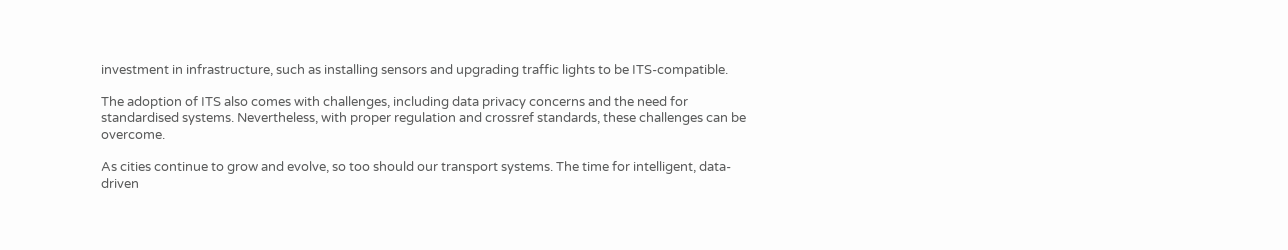investment in infrastructure, such as installing sensors and upgrading traffic lights to be ITS-compatible.

The adoption of ITS also comes with challenges, including data privacy concerns and the need for standardised systems. Nevertheless, with proper regulation and crossref standards, these challenges can be overcome.

As cities continue to grow and evolve, so too should our transport systems. The time for intelligent, data-driven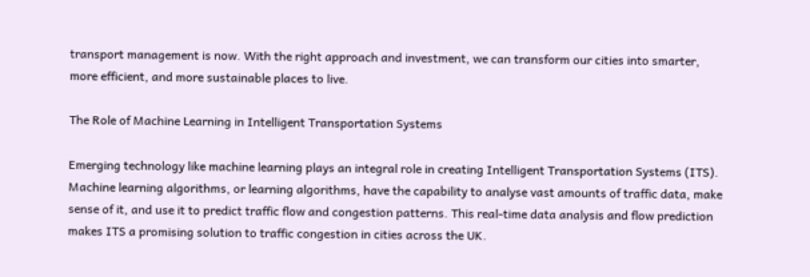transport management is now. With the right approach and investment, we can transform our cities into smarter, more efficient, and more sustainable places to live.

The Role of Machine Learning in Intelligent Transportation Systems

Emerging technology like machine learning plays an integral role in creating Intelligent Transportation Systems (ITS). Machine learning algorithms, or learning algorithms, have the capability to analyse vast amounts of traffic data, make sense of it, and use it to predict traffic flow and congestion patterns. This real-time data analysis and flow prediction makes ITS a promising solution to traffic congestion in cities across the UK.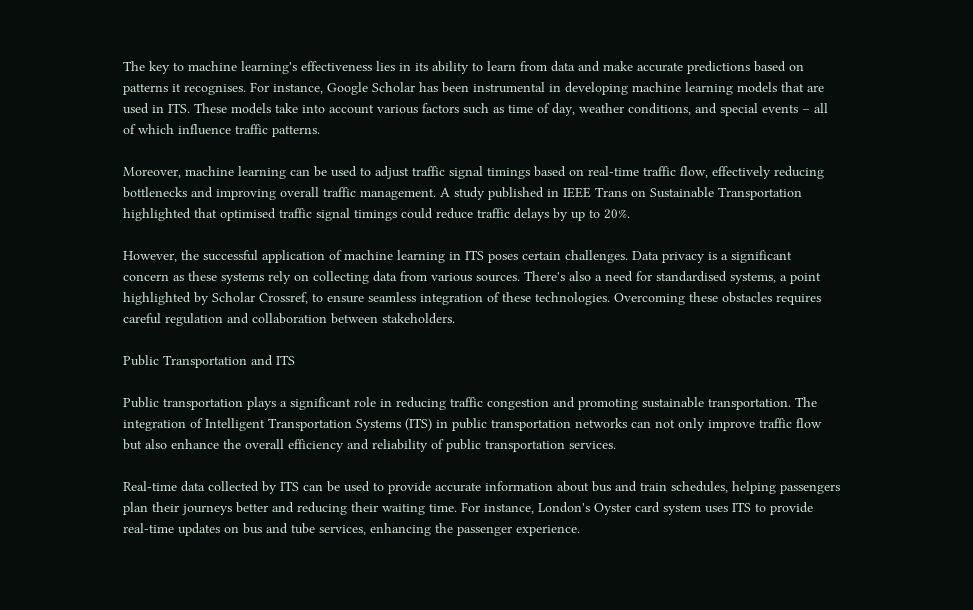The key to machine learning's effectiveness lies in its ability to learn from data and make accurate predictions based on patterns it recognises. For instance, Google Scholar has been instrumental in developing machine learning models that are used in ITS. These models take into account various factors such as time of day, weather conditions, and special events – all of which influence traffic patterns.

Moreover, machine learning can be used to adjust traffic signal timings based on real-time traffic flow, effectively reducing bottlenecks and improving overall traffic management. A study published in IEEE Trans on Sustainable Transportation highlighted that optimised traffic signal timings could reduce traffic delays by up to 20%.

However, the successful application of machine learning in ITS poses certain challenges. Data privacy is a significant concern as these systems rely on collecting data from various sources. There's also a need for standardised systems, a point highlighted by Scholar Crossref, to ensure seamless integration of these technologies. Overcoming these obstacles requires careful regulation and collaboration between stakeholders.

Public Transportation and ITS

Public transportation plays a significant role in reducing traffic congestion and promoting sustainable transportation. The integration of Intelligent Transportation Systems (ITS) in public transportation networks can not only improve traffic flow but also enhance the overall efficiency and reliability of public transportation services.

Real-time data collected by ITS can be used to provide accurate information about bus and train schedules, helping passengers plan their journeys better and reducing their waiting time. For instance, London's Oyster card system uses ITS to provide real-time updates on bus and tube services, enhancing the passenger experience.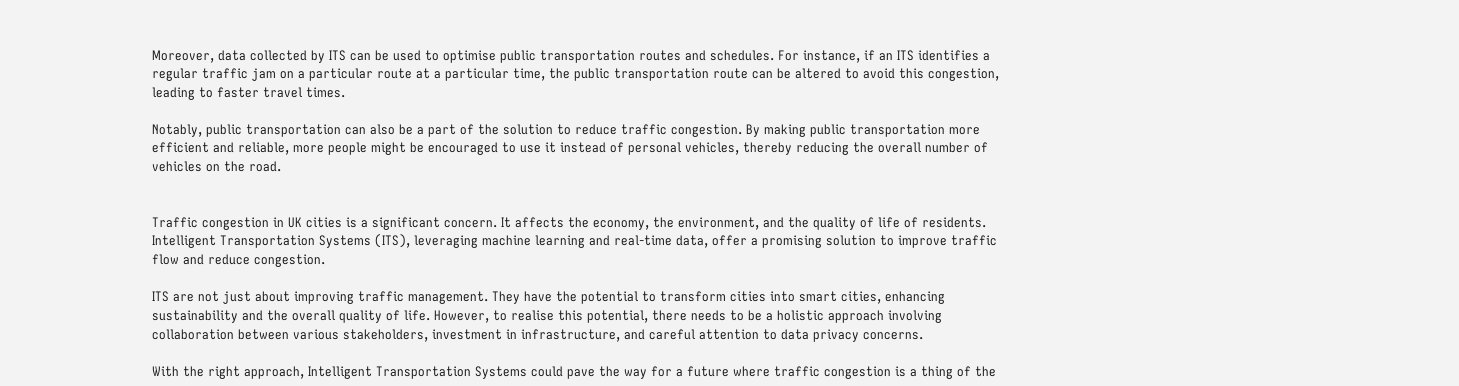Moreover, data collected by ITS can be used to optimise public transportation routes and schedules. For instance, if an ITS identifies a regular traffic jam on a particular route at a particular time, the public transportation route can be altered to avoid this congestion, leading to faster travel times.

Notably, public transportation can also be a part of the solution to reduce traffic congestion. By making public transportation more efficient and reliable, more people might be encouraged to use it instead of personal vehicles, thereby reducing the overall number of vehicles on the road.


Traffic congestion in UK cities is a significant concern. It affects the economy, the environment, and the quality of life of residents. Intelligent Transportation Systems (ITS), leveraging machine learning and real-time data, offer a promising solution to improve traffic flow and reduce congestion.

ITS are not just about improving traffic management. They have the potential to transform cities into smart cities, enhancing sustainability and the overall quality of life. However, to realise this potential, there needs to be a holistic approach involving collaboration between various stakeholders, investment in infrastructure, and careful attention to data privacy concerns.

With the right approach, Intelligent Transportation Systems could pave the way for a future where traffic congestion is a thing of the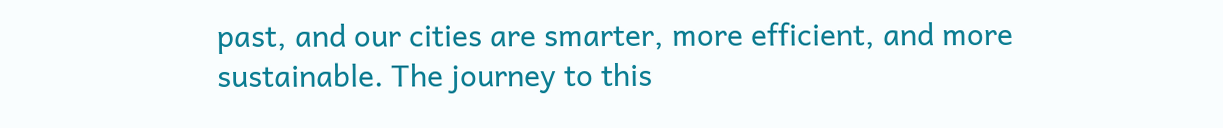past, and our cities are smarter, more efficient, and more sustainable. The journey to this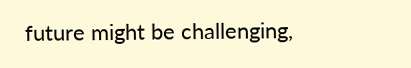future might be challenging,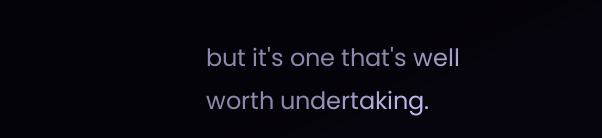but it's one that's well worth undertaking.